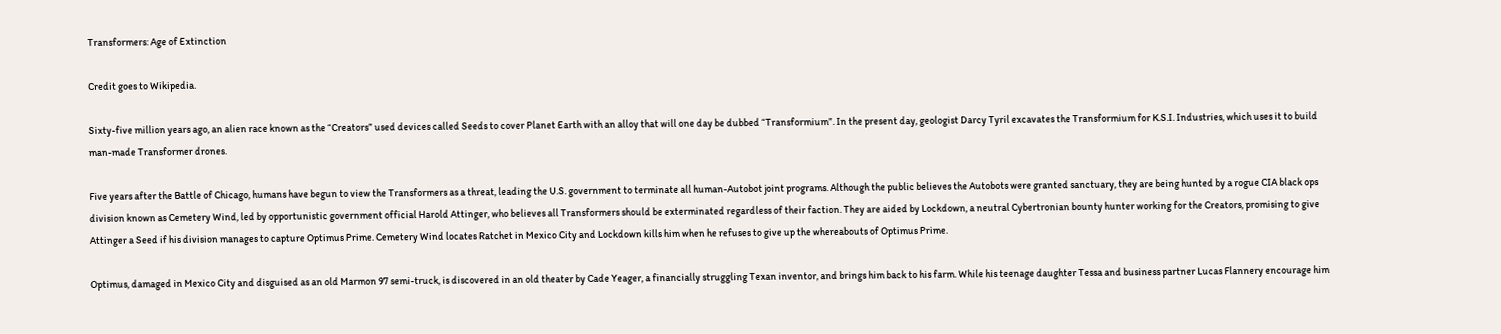Transformers: Age of Extinction

Credit goes to Wikipedia.

Sixty-five million years ago, an alien race known as the “Creators” used devices called Seeds to cover Planet Earth with an alloy that will one day be dubbed “Transformium”. In the present day, geologist Darcy Tyril excavates the Transformium for K.S.I. Industries, which uses it to build man-made Transformer drones.

Five years after the Battle of Chicago, humans have begun to view the Transformers as a threat, leading the U.S. government to terminate all human-Autobot joint programs. Although the public believes the Autobots were granted sanctuary, they are being hunted by a rogue CIA black ops division known as Cemetery Wind, led by opportunistic government official Harold Attinger, who believes all Transformers should be exterminated regardless of their faction. They are aided by Lockdown, a neutral Cybertronian bounty hunter working for the Creators, promising to give Attinger a Seed if his division manages to capture Optimus Prime. Cemetery Wind locates Ratchet in Mexico City and Lockdown kills him when he refuses to give up the whereabouts of Optimus Prime.

Optimus, damaged in Mexico City and disguised as an old Marmon 97 semi-truck, is discovered in an old theater by Cade Yeager, a financially struggling Texan inventor, and brings him back to his farm. While his teenage daughter Tessa and business partner Lucas Flannery encourage him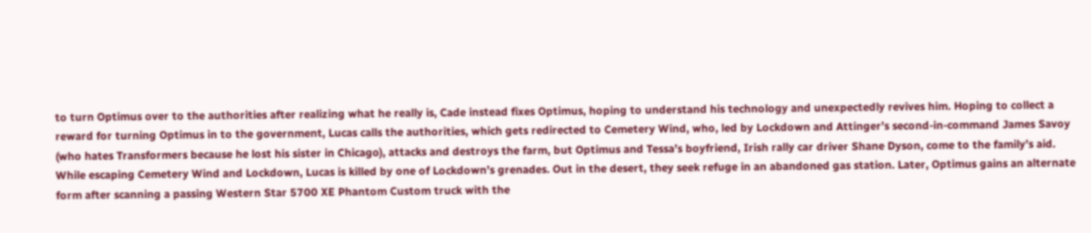to turn Optimus over to the authorities after realizing what he really is, Cade instead fixes Optimus, hoping to understand his technology and unexpectedly revives him. Hoping to collect a reward for turning Optimus in to the government, Lucas calls the authorities, which gets redirected to Cemetery Wind, who, led by Lockdown and Attinger’s second-in-command James Savoy (who hates Transformers because he lost his sister in Chicago), attacks and destroys the farm, but Optimus and Tessa’s boyfriend, Irish rally car driver Shane Dyson, come to the family’s aid. While escaping Cemetery Wind and Lockdown, Lucas is killed by one of Lockdown’s grenades. Out in the desert, they seek refuge in an abandoned gas station. Later, Optimus gains an alternate form after scanning a passing Western Star 5700 XE Phantom Custom truck with the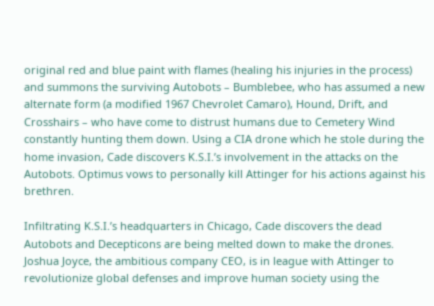original red and blue paint with flames (healing his injuries in the process) and summons the surviving Autobots – Bumblebee, who has assumed a new alternate form (a modified 1967 Chevrolet Camaro), Hound, Drift, and Crosshairs – who have come to distrust humans due to Cemetery Wind constantly hunting them down. Using a CIA drone which he stole during the home invasion, Cade discovers K.S.I.’s involvement in the attacks on the Autobots. Optimus vows to personally kill Attinger for his actions against his brethren.

Infiltrating K.S.I.’s headquarters in Chicago, Cade discovers the dead Autobots and Decepticons are being melted down to make the drones. Joshua Joyce, the ambitious company CEO, is in league with Attinger to revolutionize global defenses and improve human society using the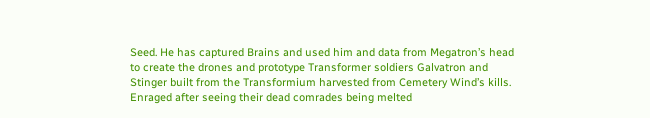Seed. He has captured Brains and used him and data from Megatron’s head to create the drones and prototype Transformer soldiers Galvatron and Stinger built from the Transformium harvested from Cemetery Wind’s kills. Enraged after seeing their dead comrades being melted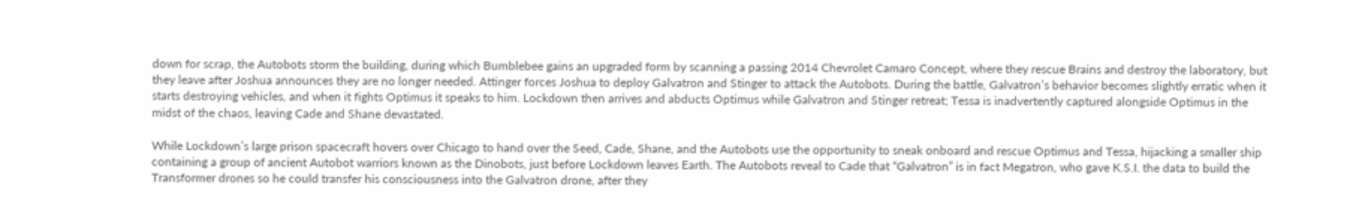down for scrap, the Autobots storm the building, during which Bumblebee gains an upgraded form by scanning a passing 2014 Chevrolet Camaro Concept, where they rescue Brains and destroy the laboratory, but they leave after Joshua announces they are no longer needed. Attinger forces Joshua to deploy Galvatron and Stinger to attack the Autobots. During the battle, Galvatron’s behavior becomes slightly erratic when it starts destroying vehicles, and when it fights Optimus it speaks to him. Lockdown then arrives and abducts Optimus while Galvatron and Stinger retreat; Tessa is inadvertently captured alongside Optimus in the midst of the chaos, leaving Cade and Shane devastated.

While Lockdown’s large prison spacecraft hovers over Chicago to hand over the Seed, Cade, Shane, and the Autobots use the opportunity to sneak onboard and rescue Optimus and Tessa, hijacking a smaller ship containing a group of ancient Autobot warriors known as the Dinobots, just before Lockdown leaves Earth. The Autobots reveal to Cade that “Galvatron” is in fact Megatron, who gave K.S.I. the data to build the Transformer drones so he could transfer his consciousness into the Galvatron drone, after they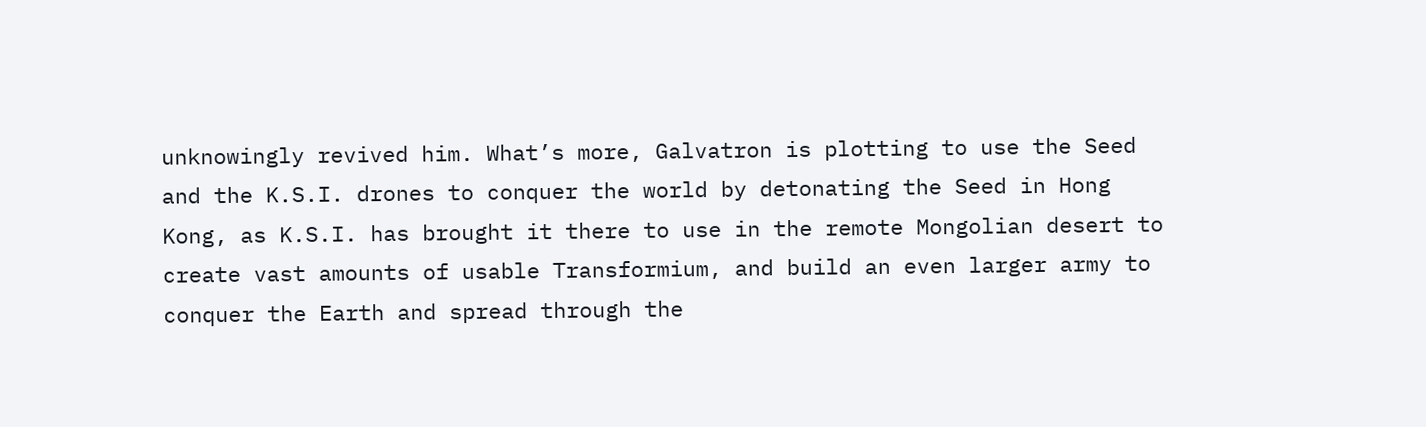unknowingly revived him. What’s more, Galvatron is plotting to use the Seed and the K.S.I. drones to conquer the world by detonating the Seed in Hong Kong, as K.S.I. has brought it there to use in the remote Mongolian desert to create vast amounts of usable Transformium, and build an even larger army to conquer the Earth and spread through the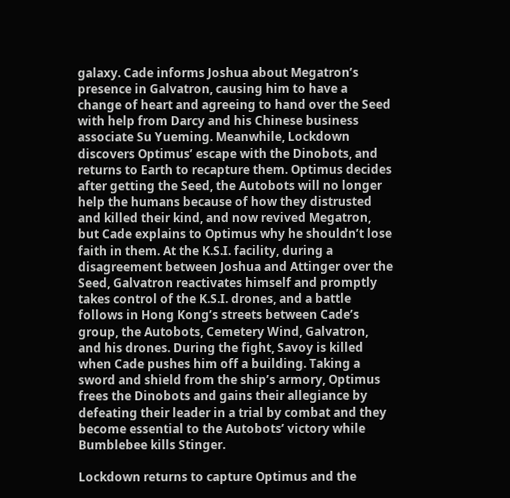galaxy. Cade informs Joshua about Megatron’s presence in Galvatron, causing him to have a change of heart and agreeing to hand over the Seed with help from Darcy and his Chinese business associate Su Yueming. Meanwhile, Lockdown discovers Optimus’ escape with the Dinobots, and returns to Earth to recapture them. Optimus decides after getting the Seed, the Autobots will no longer help the humans because of how they distrusted and killed their kind, and now revived Megatron, but Cade explains to Optimus why he shouldn’t lose faith in them. At the K.S.I. facility, during a disagreement between Joshua and Attinger over the Seed, Galvatron reactivates himself and promptly takes control of the K.S.I. drones, and a battle follows in Hong Kong’s streets between Cade’s group, the Autobots, Cemetery Wind, Galvatron, and his drones. During the fight, Savoy is killed when Cade pushes him off a building. Taking a sword and shield from the ship’s armory, Optimus frees the Dinobots and gains their allegiance by defeating their leader in a trial by combat and they become essential to the Autobots’ victory while Bumblebee kills Stinger.

Lockdown returns to capture Optimus and the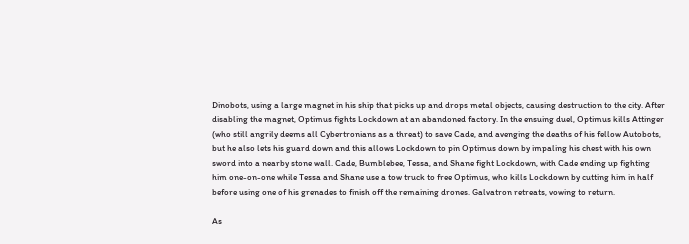Dinobots, using a large magnet in his ship that picks up and drops metal objects, causing destruction to the city. After disabling the magnet, Optimus fights Lockdown at an abandoned factory. In the ensuing duel, Optimus kills Attinger (who still angrily deems all Cybertronians as a threat) to save Cade, and avenging the deaths of his fellow Autobots, but he also lets his guard down and this allows Lockdown to pin Optimus down by impaling his chest with his own sword into a nearby stone wall. Cade, Bumblebee, Tessa, and Shane fight Lockdown, with Cade ending up fighting him one-on-one while Tessa and Shane use a tow truck to free Optimus, who kills Lockdown by cutting him in half before using one of his grenades to finish off the remaining drones. Galvatron retreats, vowing to return.

As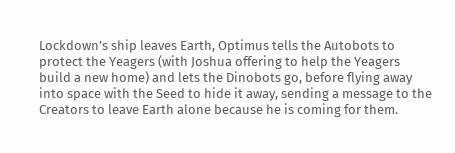Lockdown’s ship leaves Earth, Optimus tells the Autobots to protect the Yeagers (with Joshua offering to help the Yeagers build a new home) and lets the Dinobots go, before flying away into space with the Seed to hide it away, sending a message to the Creators to leave Earth alone because he is coming for them.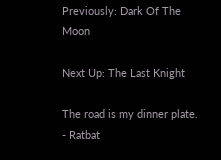Previously: Dark Of The Moon

Next Up: The Last Knight

The road is my dinner plate.
- Ratbat